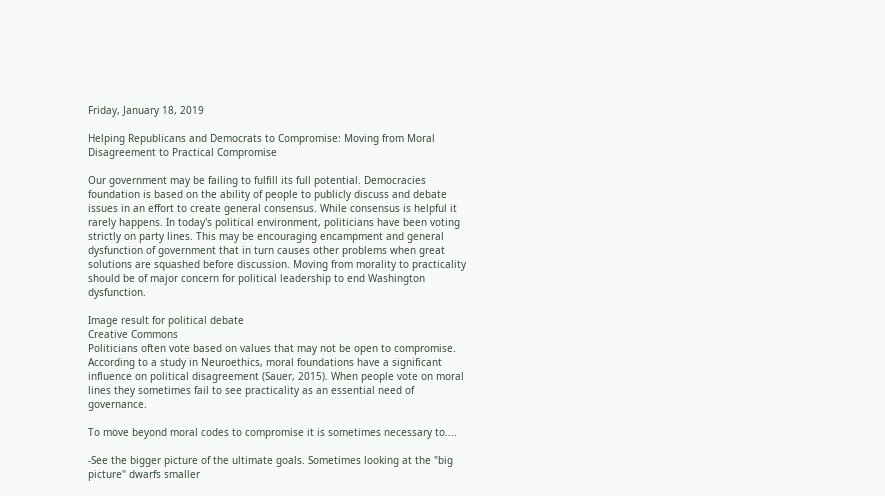Friday, January 18, 2019

Helping Republicans and Democrats to Compromise: Moving from Moral Disagreement to Practical Compromise

Our government may be failing to fulfill its full potential. Democracies foundation is based on the ability of people to publicly discuss and debate issues in an effort to create general consensus. While consensus is helpful it rarely happens. In today's political environment, politicians have been voting strictly on party lines. This may be encouraging encampment and general dysfunction of government that in turn causes other problems when great solutions are squashed before discussion. Moving from morality to practicality should be of major concern for political leadership to end Washington dysfunction.

Image result for political debate
Creative Commons
Politicians often vote based on values that may not be open to compromise. According to a study in Neuroethics, moral foundations have a significant influence on political disagreement (Sauer, 2015). When people vote on moral lines they sometimes fail to see practicality as an essential need of governance.

To move beyond moral codes to compromise it is sometimes necessary to....

-See the bigger picture of the ultimate goals. Sometimes looking at the "big picture" dwarfs smaller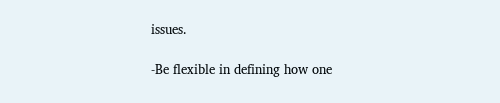issues.

-Be flexible in defining how one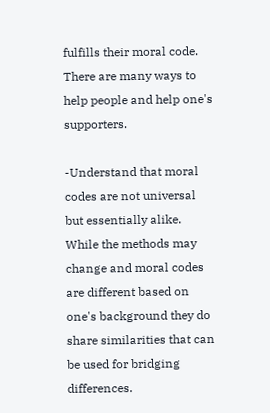fulfills their moral code. There are many ways to help people and help one's supporters.

-Understand that moral codes are not universal but essentially alike. While the methods may change and moral codes are different based on one's background they do share similarities that can be used for bridging differences.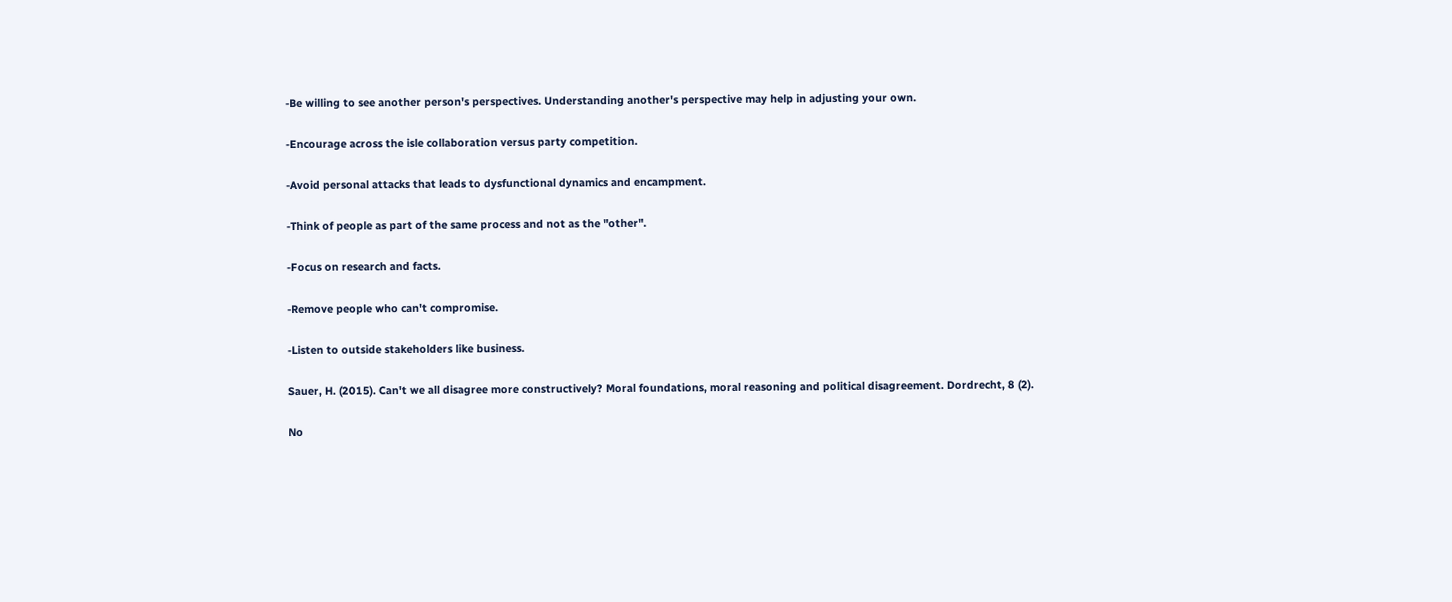-Be willing to see another person's perspectives. Understanding another's perspective may help in adjusting your own.

-Encourage across the isle collaboration versus party competition.

-Avoid personal attacks that leads to dysfunctional dynamics and encampment.

-Think of people as part of the same process and not as the "other".

-Focus on research and facts.

-Remove people who can't compromise.

-Listen to outside stakeholders like business.

Sauer, H. (2015). Can't we all disagree more constructively? Moral foundations, moral reasoning and political disagreement. Dordrecht, 8 (2).

No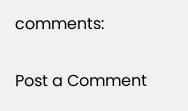comments:

Post a Comment